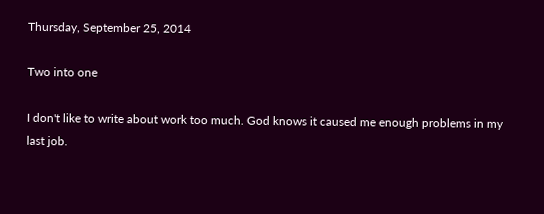Thursday, September 25, 2014

Two into one

I don't like to write about work too much. God knows it caused me enough problems in my last job.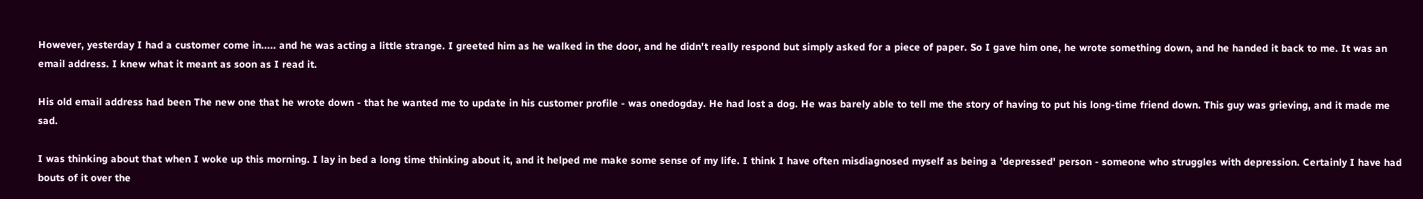However, yesterday I had a customer come in..... and he was acting a little strange. I greeted him as he walked in the door, and he didn't really respond but simply asked for a piece of paper. So I gave him one, he wrote something down, and he handed it back to me. It was an email address. I knew what it meant as soon as I read it.

His old email address had been The new one that he wrote down - that he wanted me to update in his customer profile - was onedogday. He had lost a dog. He was barely able to tell me the story of having to put his long-time friend down. This guy was grieving, and it made me sad.

I was thinking about that when I woke up this morning. I lay in bed a long time thinking about it, and it helped me make some sense of my life. I think I have often misdiagnosed myself as being a 'depressed' person - someone who struggles with depression. Certainly I have had bouts of it over the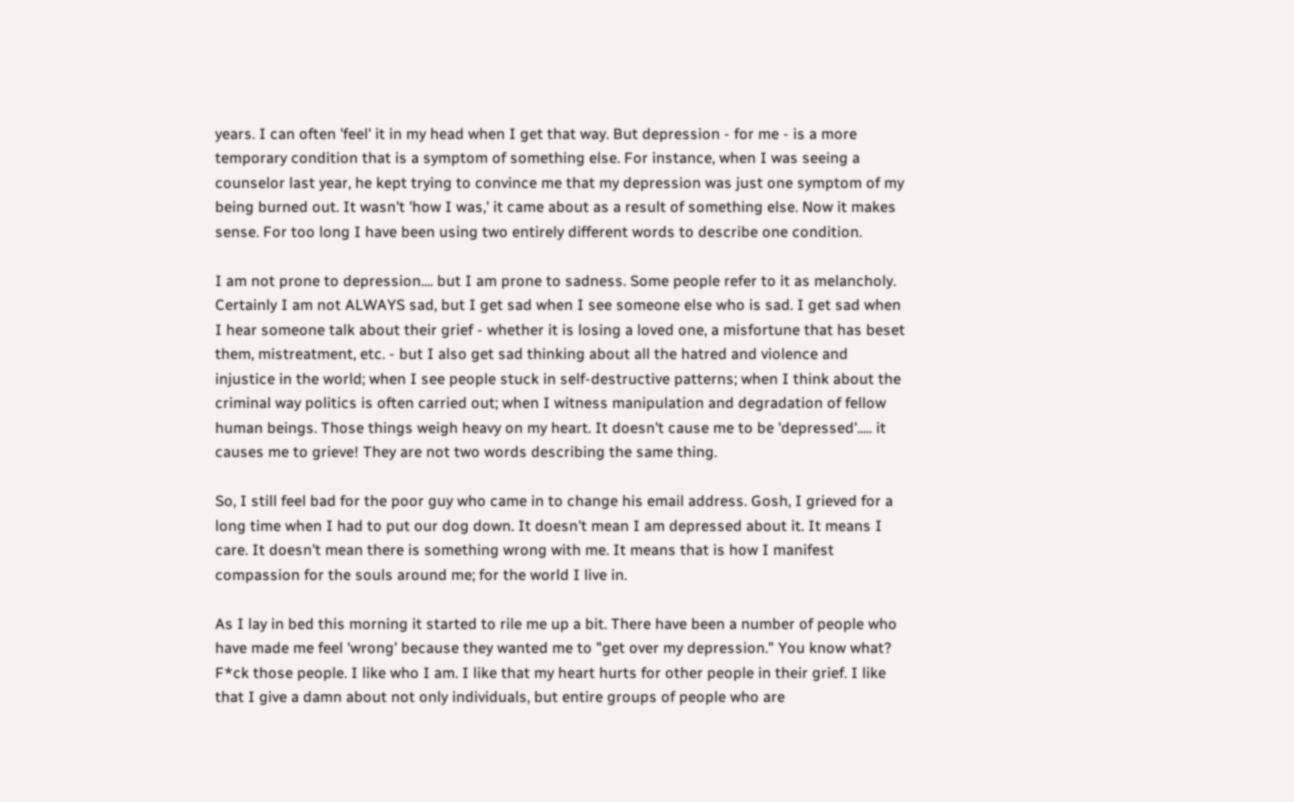years. I can often 'feel' it in my head when I get that way. But depression - for me - is a more temporary condition that is a symptom of something else. For instance, when I was seeing a counselor last year, he kept trying to convince me that my depression was just one symptom of my being burned out. It wasn't 'how I was,' it came about as a result of something else. Now it makes sense. For too long I have been using two entirely different words to describe one condition.

I am not prone to depression.... but I am prone to sadness. Some people refer to it as melancholy. Certainly I am not ALWAYS sad, but I get sad when I see someone else who is sad. I get sad when I hear someone talk about their grief - whether it is losing a loved one, a misfortune that has beset them, mistreatment, etc. - but I also get sad thinking about all the hatred and violence and injustice in the world; when I see people stuck in self-destructive patterns; when I think about the criminal way politics is often carried out; when I witness manipulation and degradation of fellow human beings. Those things weigh heavy on my heart. It doesn't cause me to be 'depressed'..... it causes me to grieve! They are not two words describing the same thing.

So, I still feel bad for the poor guy who came in to change his email address. Gosh, I grieved for a long time when I had to put our dog down. It doesn't mean I am depressed about it. It means I care. It doesn't mean there is something wrong with me. It means that is how I manifest compassion for the souls around me; for the world I live in.

As I lay in bed this morning it started to rile me up a bit. There have been a number of people who have made me feel 'wrong' because they wanted me to "get over my depression." You know what? F*ck those people. I like who I am. I like that my heart hurts for other people in their grief. I like that I give a damn about not only individuals, but entire groups of people who are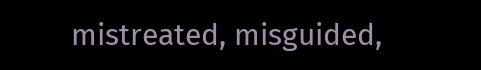mistreated, misguided,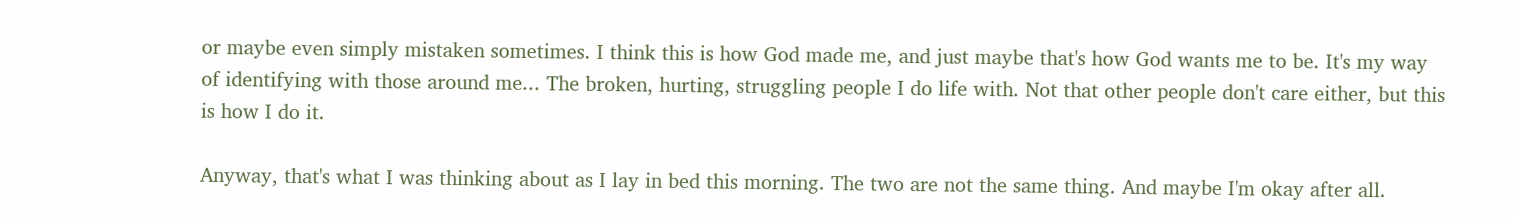or maybe even simply mistaken sometimes. I think this is how God made me, and just maybe that's how God wants me to be. It's my way of identifying with those around me... The broken, hurting, struggling people I do life with. Not that other people don't care either, but this is how I do it.

Anyway, that's what I was thinking about as I lay in bed this morning. The two are not the same thing. And maybe I'm okay after all.